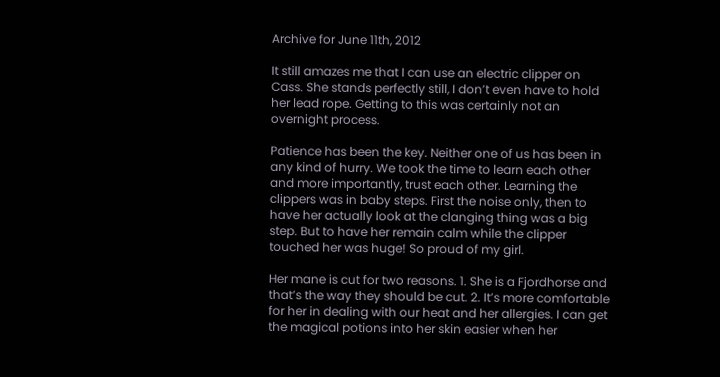Archive for June 11th, 2012

It still amazes me that I can use an electric clipper on Cass. She stands perfectly still, I don’t even have to hold her lead rope. Getting to this was certainly not an overnight process.

Patience has been the key. Neither one of us has been in any kind of hurry. We took the time to learn each other and more importantly, trust each other. Learning the clippers was in baby steps. First the noise only, then to have her actually look at the clanging thing was a big step. But to have her remain calm while the clipper touched her was huge! So proud of my girl.

Her mane is cut for two reasons. 1. She is a Fjordhorse and that’s the way they should be cut. 2. It’s more comfortable for her in dealing with our heat and her allergies. I can get the magical potions into her skin easier when her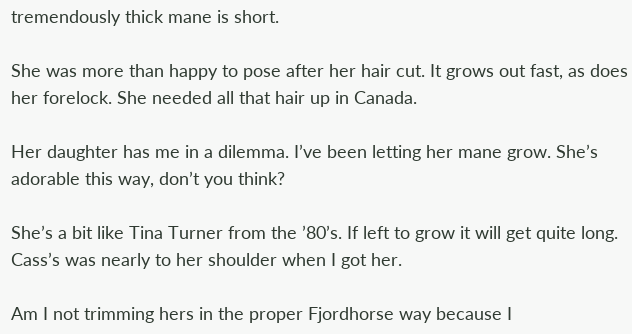tremendously thick mane is short.

She was more than happy to pose after her hair cut. It grows out fast, as does her forelock. She needed all that hair up in Canada.

Her daughter has me in a dilemma. I’ve been letting her mane grow. She’s adorable this way, don’t you think?

She’s a bit like Tina Turner from the ’80’s. If left to grow it will get quite long. Cass’s was nearly to her shoulder when I got her.

Am I not trimming hers in the proper Fjordhorse way because I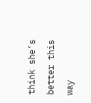think she’s better this way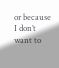or because I don’t want to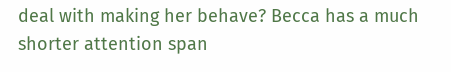deal with making her behave? Becca has a much shorter attention span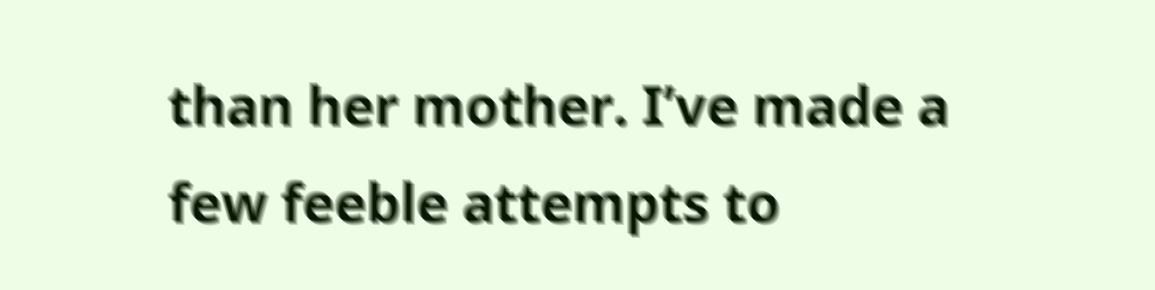than her mother. I’ve made a few feeble attempts to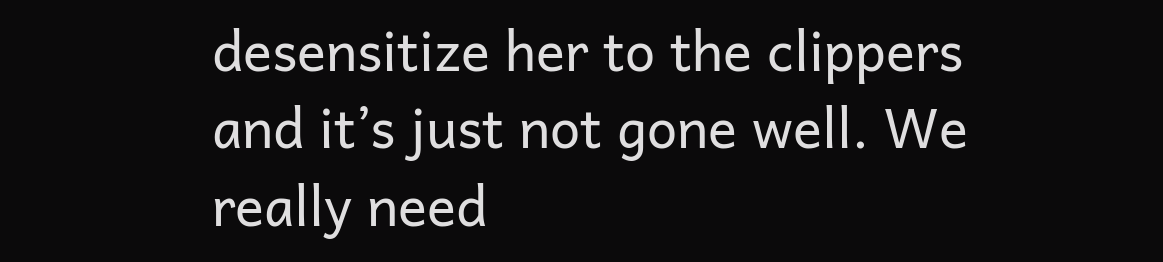desensitize her to the clippers and it’s just not gone well. We really need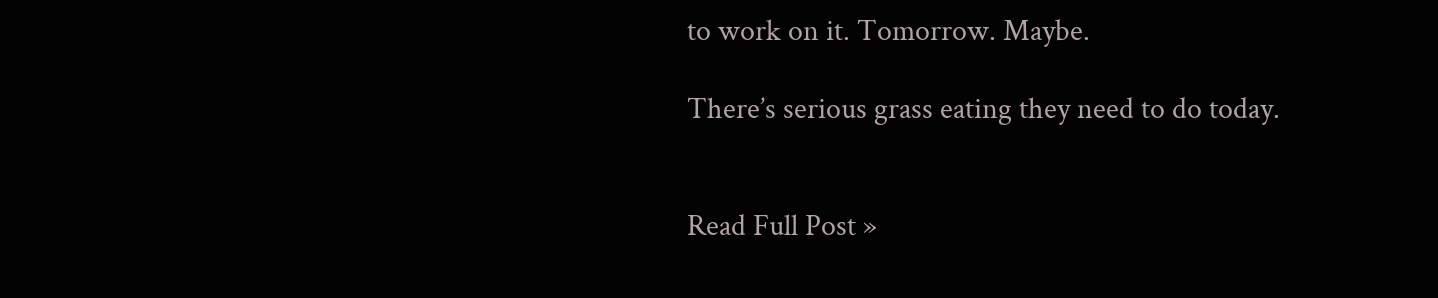to work on it. Tomorrow. Maybe.

There’s serious grass eating they need to do today.


Read Full Post »